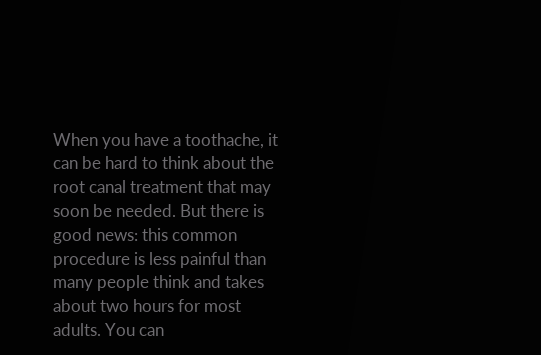When you have a toothache, it can be hard to think about the root canal treatment that may soon be needed. But there is good news: this common procedure is less painful than many people think and takes about two hours for most adults. You can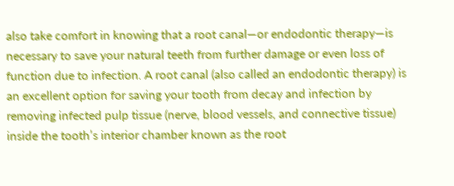also take comfort in knowing that a root canal—or endodontic therapy—is necessary to save your natural teeth from further damage or even loss of function due to infection. A root canal (also called an endodontic therapy) is an excellent option for saving your tooth from decay and infection by removing infected pulp tissue (nerve, blood vessels, and connective tissue) inside the tooth’s interior chamber known as the root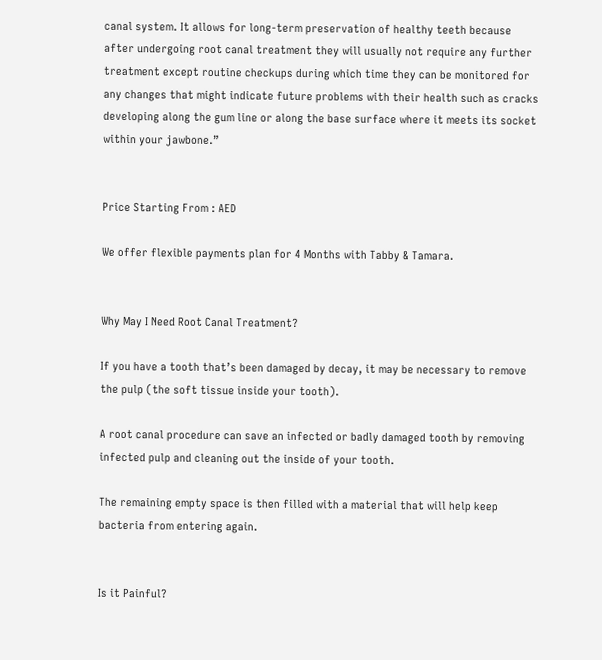canal system. It allows for long-term preservation of healthy teeth because after undergoing root canal treatment they will usually not require any further treatment except routine checkups during which time they can be monitored for any changes that might indicate future problems with their health such as cracks developing along the gum line or along the base surface where it meets its socket within your jawbone.”


Price Starting From : AED

We offer flexible payments plan for 4 Months with Tabby & Tamara.


Why May I Need Root Canal Treatment?

If you have a tooth that’s been damaged by decay, it may be necessary to remove the pulp (the soft tissue inside your tooth).

A root canal procedure can save an infected or badly damaged tooth by removing infected pulp and cleaning out the inside of your tooth.

The remaining empty space is then filled with a material that will help keep bacteria from entering again.


Is it Painful?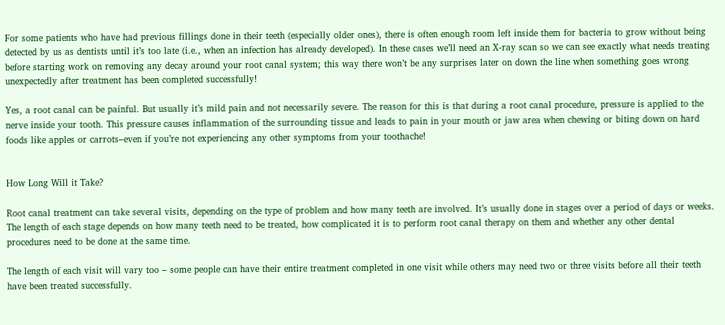For some patients who have had previous fillings done in their teeth (especially older ones), there is often enough room left inside them for bacteria to grow without being detected by us as dentists until it’s too late (i.e., when an infection has already developed). In these cases we’ll need an X-ray scan so we can see exactly what needs treating before starting work on removing any decay around your root canal system; this way there won’t be any surprises later on down the line when something goes wrong unexpectedly after treatment has been completed successfully!

Yes, a root canal can be painful. But usually it’s mild pain and not necessarily severe. The reason for this is that during a root canal procedure, pressure is applied to the nerve inside your tooth. This pressure causes inflammation of the surrounding tissue and leads to pain in your mouth or jaw area when chewing or biting down on hard foods like apples or carrots–even if you’re not experiencing any other symptoms from your toothache!


How Long Will it Take?

Root canal treatment can take several visits, depending on the type of problem and how many teeth are involved. It’s usually done in stages over a period of days or weeks. The length of each stage depends on how many teeth need to be treated, how complicated it is to perform root canal therapy on them and whether any other dental procedures need to be done at the same time.

The length of each visit will vary too – some people can have their entire treatment completed in one visit while others may need two or three visits before all their teeth have been treated successfully.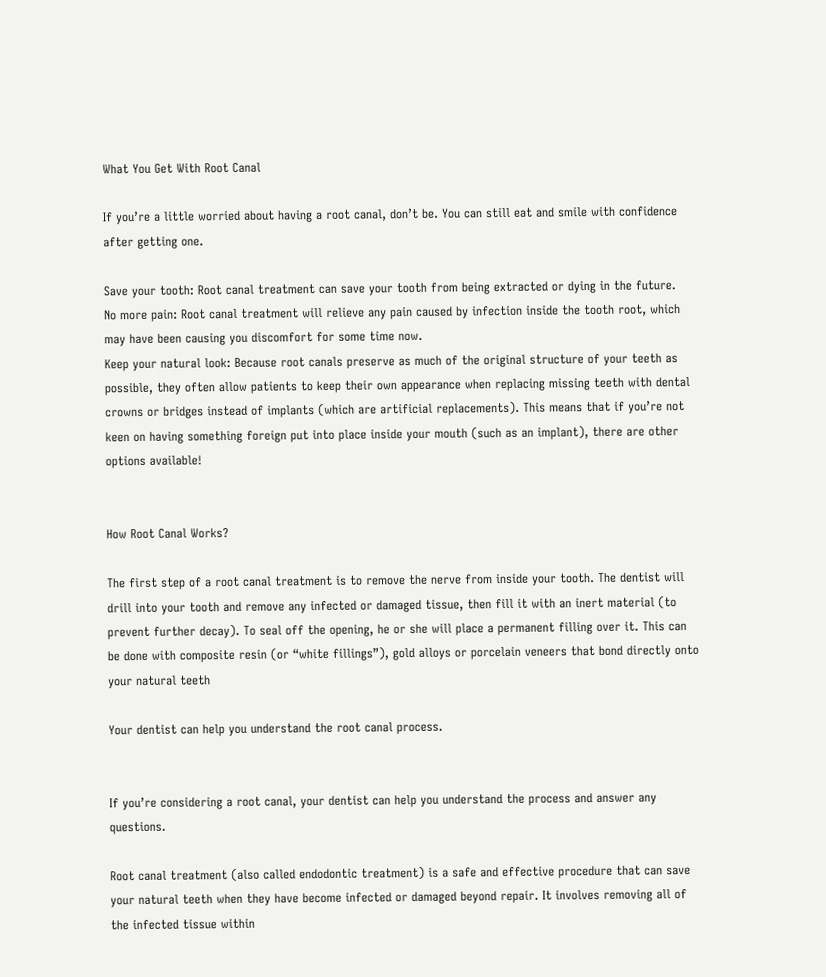What You Get With Root Canal

If you’re a little worried about having a root canal, don’t be. You can still eat and smile with confidence after getting one.

Save your tooth: Root canal treatment can save your tooth from being extracted or dying in the future.
No more pain: Root canal treatment will relieve any pain caused by infection inside the tooth root, which may have been causing you discomfort for some time now.
Keep your natural look: Because root canals preserve as much of the original structure of your teeth as possible, they often allow patients to keep their own appearance when replacing missing teeth with dental crowns or bridges instead of implants (which are artificial replacements). This means that if you’re not keen on having something foreign put into place inside your mouth (such as an implant), there are other options available!


How Root Canal Works?

The first step of a root canal treatment is to remove the nerve from inside your tooth. The dentist will drill into your tooth and remove any infected or damaged tissue, then fill it with an inert material (to prevent further decay). To seal off the opening, he or she will place a permanent filling over it. This can be done with composite resin (or “white fillings”), gold alloys or porcelain veneers that bond directly onto your natural teeth

Your dentist can help you understand the root canal process.


If you’re considering a root canal, your dentist can help you understand the process and answer any questions.

Root canal treatment (also called endodontic treatment) is a safe and effective procedure that can save your natural teeth when they have become infected or damaged beyond repair. It involves removing all of the infected tissue within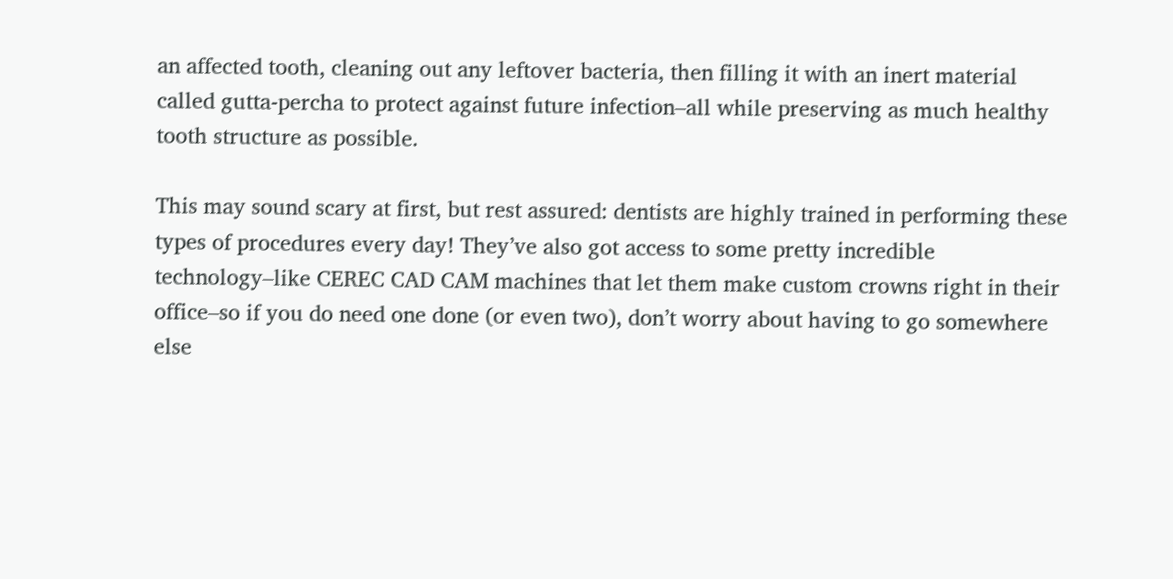an affected tooth, cleaning out any leftover bacteria, then filling it with an inert material called gutta-percha to protect against future infection–all while preserving as much healthy tooth structure as possible.

This may sound scary at first, but rest assured: dentists are highly trained in performing these types of procedures every day! They’ve also got access to some pretty incredible technology–like CEREC CAD CAM machines that let them make custom crowns right in their office–so if you do need one done (or even two), don’t worry about having to go somewhere else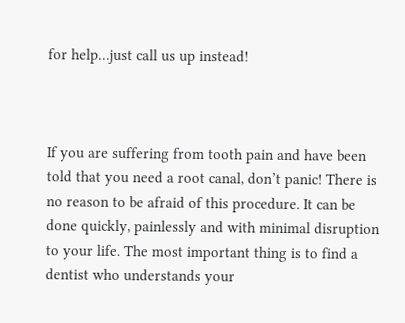for help…just call us up instead!



If you are suffering from tooth pain and have been told that you need a root canal, don’t panic! There is no reason to be afraid of this procedure. It can be done quickly, painlessly and with minimal disruption to your life. The most important thing is to find a dentist who understands your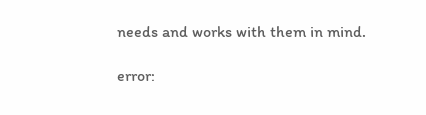needs and works with them in mind.

error: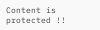Content is protected !!